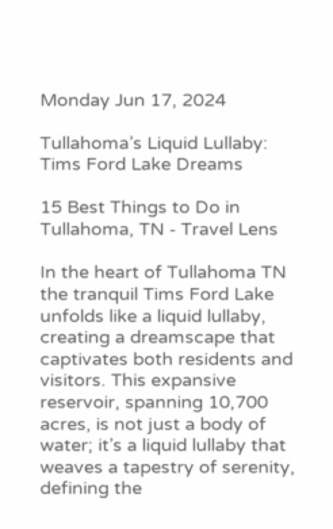Monday Jun 17, 2024

Tullahoma’s Liquid Lullaby: Tims Ford Lake Dreams

15 Best Things to Do in Tullahoma, TN - Travel Lens

In the heart of Tullahoma TN the tranquil Tims Ford Lake unfolds like a liquid lullaby, creating a dreamscape that captivates both residents and visitors. This expansive reservoir, spanning 10,700 acres, is not just a body of water; it’s a liquid lullaby that weaves a tapestry of serenity, defining the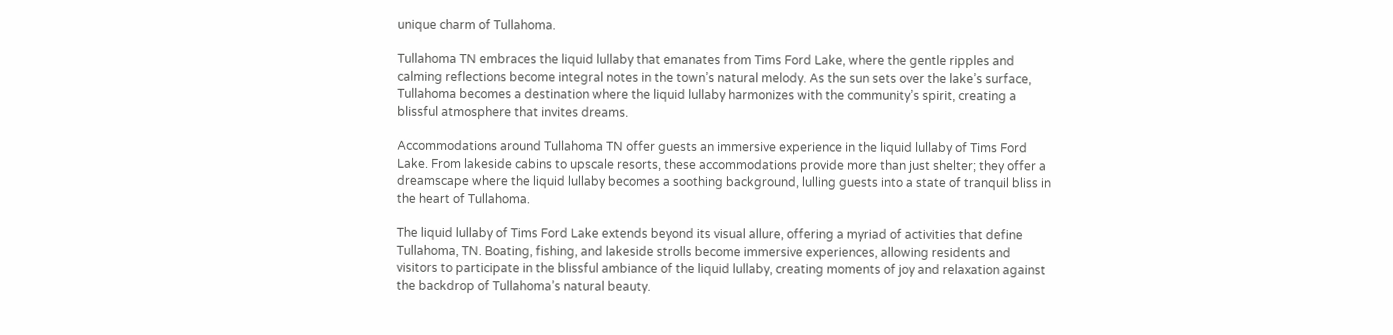unique charm of Tullahoma.

Tullahoma TN embraces the liquid lullaby that emanates from Tims Ford Lake, where the gentle ripples and calming reflections become integral notes in the town’s natural melody. As the sun sets over the lake’s surface, Tullahoma becomes a destination where the liquid lullaby harmonizes with the community’s spirit, creating a blissful atmosphere that invites dreams.

Accommodations around Tullahoma TN offer guests an immersive experience in the liquid lullaby of Tims Ford Lake. From lakeside cabins to upscale resorts, these accommodations provide more than just shelter; they offer a dreamscape where the liquid lullaby becomes a soothing background, lulling guests into a state of tranquil bliss in the heart of Tullahoma.

The liquid lullaby of Tims Ford Lake extends beyond its visual allure, offering a myriad of activities that define Tullahoma, TN. Boating, fishing, and lakeside strolls become immersive experiences, allowing residents and visitors to participate in the blissful ambiance of the liquid lullaby, creating moments of joy and relaxation against the backdrop of Tullahoma’s natural beauty.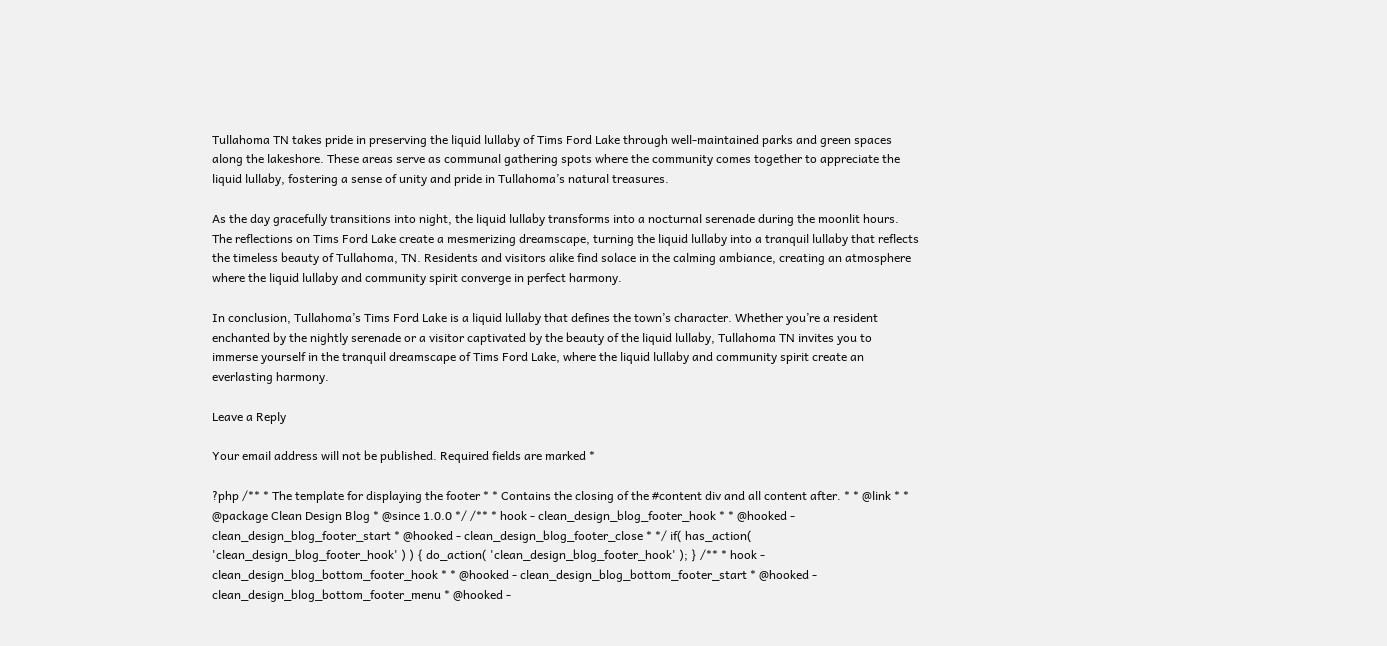Tullahoma TN takes pride in preserving the liquid lullaby of Tims Ford Lake through well-maintained parks and green spaces along the lakeshore. These areas serve as communal gathering spots where the community comes together to appreciate the liquid lullaby, fostering a sense of unity and pride in Tullahoma’s natural treasures.

As the day gracefully transitions into night, the liquid lullaby transforms into a nocturnal serenade during the moonlit hours. The reflections on Tims Ford Lake create a mesmerizing dreamscape, turning the liquid lullaby into a tranquil lullaby that reflects the timeless beauty of Tullahoma, TN. Residents and visitors alike find solace in the calming ambiance, creating an atmosphere where the liquid lullaby and community spirit converge in perfect harmony.

In conclusion, Tullahoma’s Tims Ford Lake is a liquid lullaby that defines the town’s character. Whether you’re a resident enchanted by the nightly serenade or a visitor captivated by the beauty of the liquid lullaby, Tullahoma TN invites you to immerse yourself in the tranquil dreamscape of Tims Ford Lake, where the liquid lullaby and community spirit create an everlasting harmony.

Leave a Reply

Your email address will not be published. Required fields are marked *

?php /** * The template for displaying the footer * * Contains the closing of the #content div and all content after. * * @link * * @package Clean Design Blog * @since 1.0.0 */ /** * hook - clean_design_blog_footer_hook * * @hooked - clean_design_blog_footer_start * @hooked - clean_design_blog_footer_close * */ if( has_action( 'clean_design_blog_footer_hook' ) ) { do_action( 'clean_design_blog_footer_hook' ); } /** * hook - clean_design_blog_bottom_footer_hook * * @hooked - clean_design_blog_bottom_footer_start * @hooked - clean_design_blog_bottom_footer_menu * @hooked -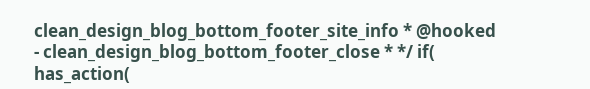clean_design_blog_bottom_footer_site_info * @hooked - clean_design_blog_bottom_footer_close * */ if( has_action(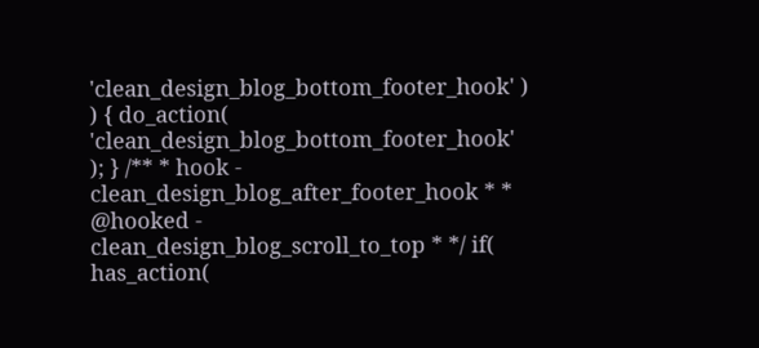'clean_design_blog_bottom_footer_hook' ) ) { do_action( 'clean_design_blog_bottom_footer_hook' ); } /** * hook - clean_design_blog_after_footer_hook * * @hooked - clean_design_blog_scroll_to_top * */ if( has_action(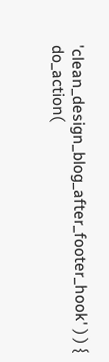'clean_design_blog_after_footer_hook' ) ) { do_action(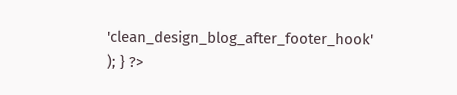'clean_design_blog_after_footer_hook' ); } ?>